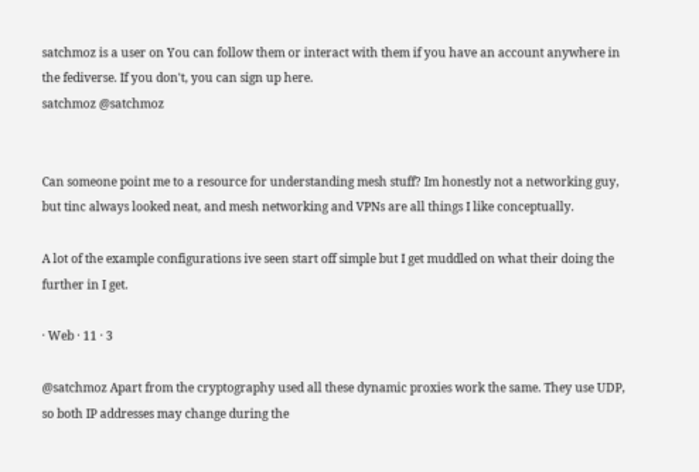satchmoz is a user on You can follow them or interact with them if you have an account anywhere in the fediverse. If you don't, you can sign up here.
satchmoz @satchmoz


Can someone point me to a resource for understanding mesh stuff? Im honestly not a networking guy, but tinc always looked neat, and mesh networking and VPNs are all things I like conceptually.

A lot of the example configurations ive seen start off simple but I get muddled on what their doing the further in I get.

· Web · 11 · 3

@satchmoz Apart from the cryptography used all these dynamic proxies work the same. They use UDP, so both IP addresses may change during the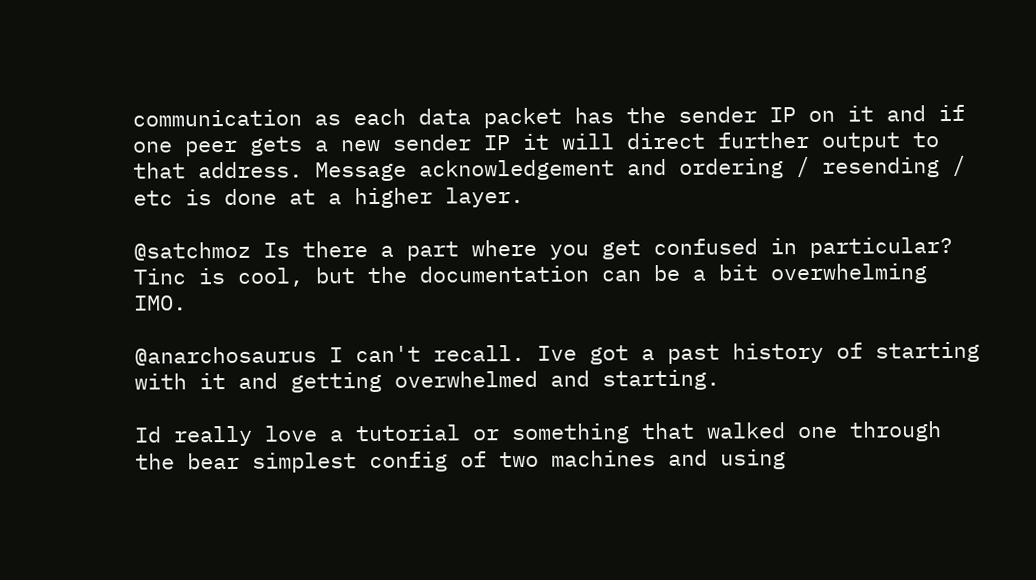communication as each data packet has the sender IP on it and if one peer gets a new sender IP it will direct further output to that address. Message acknowledgement and ordering / resending / etc is done at a higher layer.

@satchmoz Is there a part where you get confused in particular? Tinc is cool, but the documentation can be a bit overwhelming IMO.

@anarchosaurus I can't recall. Ive got a past history of starting with it and getting overwhelmed and starting.

Id really love a tutorial or something that walked one through the bear simplest config of two machines and using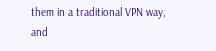them in a traditional VPN way, and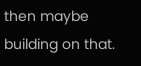then maybe building on that.